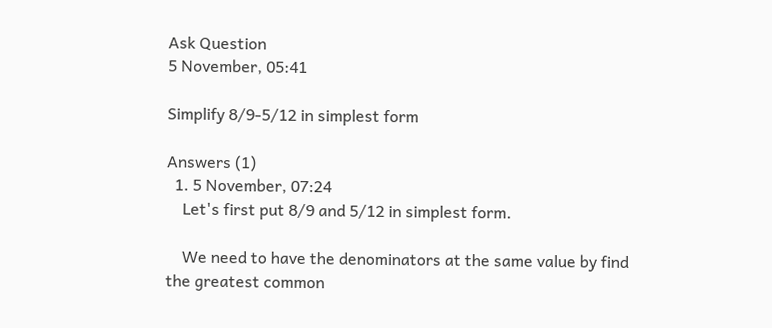Ask Question
5 November, 05:41

Simplify 8/9-5/12 in simplest form

Answers (1)
  1. 5 November, 07:24
    Let's first put 8/9 and 5/12 in simplest form.

    We need to have the denominators at the same value by find the greatest common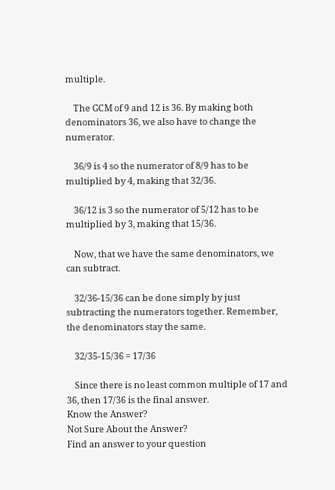multiple.

    The GCM of 9 and 12 is 36. By making both denominators 36, we also have to change the numerator.

    36/9 is 4 so the numerator of 8/9 has to be multiplied by 4, making that 32/36.

    36/12 is 3 so the numerator of 5/12 has to be multiplied by 3, making that 15/36.

    Now, that we have the same denominators, we can subtract.

    32/36-15/36 can be done simply by just subtracting the numerators together. Remember, the denominators stay the same.

    32/35-15/36 = 17/36

    Since there is no least common multiple of 17 and 36, then 17/36 is the final answer.
Know the Answer?
Not Sure About the Answer?
Find an answer to your question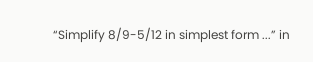“Simplify 8/9-5/12 in simplest form ...” in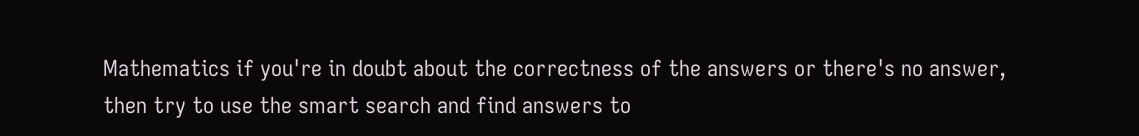Mathematics if you're in doubt about the correctness of the answers or there's no answer, then try to use the smart search and find answers to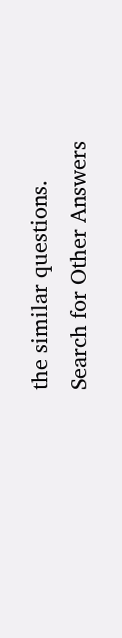the similar questions.
Search for Other Answers